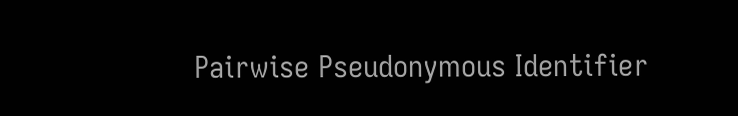Pairwise Pseudonymous Identifier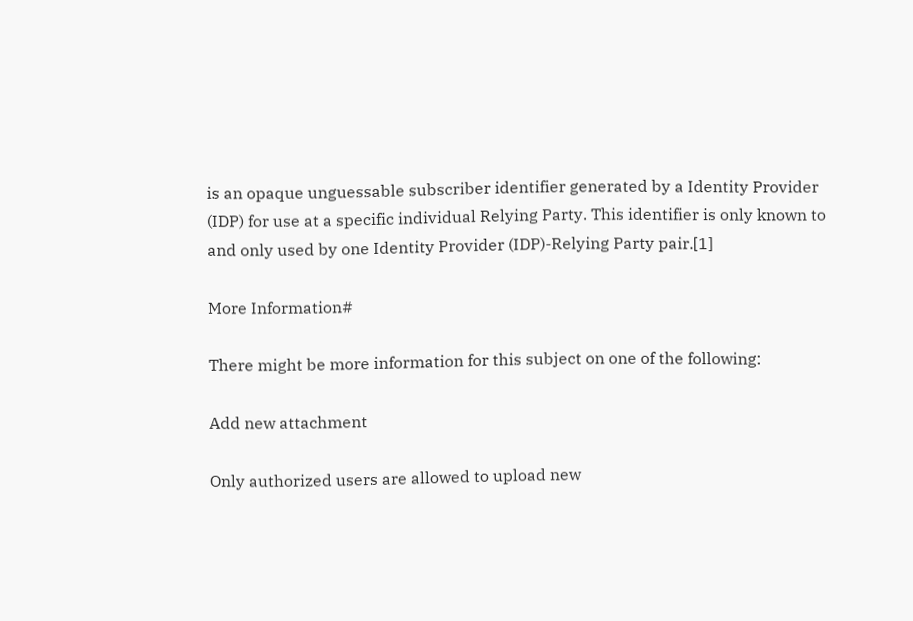is an opaque unguessable subscriber identifier generated by a Identity Provider (IDP) for use at a specific individual Relying Party. This identifier is only known to and only used by one Identity Provider (IDP)-Relying Party pair.[1]

More Information#

There might be more information for this subject on one of the following:

Add new attachment

Only authorized users are allowed to upload new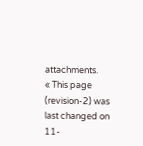attachments.
« This page (revision-2) was last changed on 11-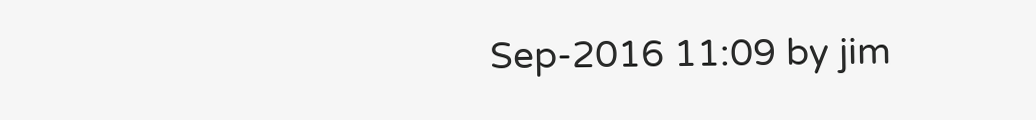Sep-2016 11:09 by jim